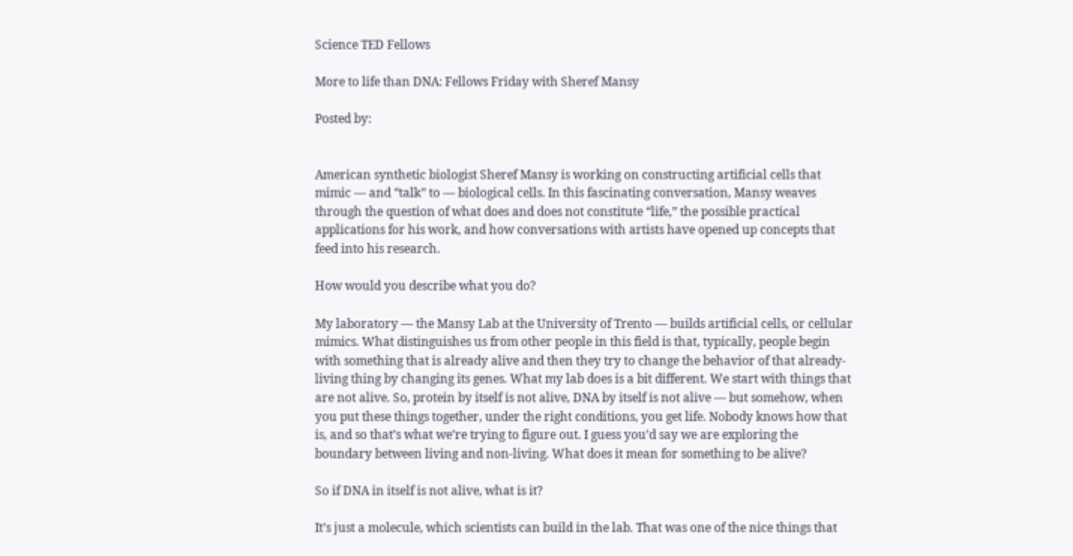Science TED Fellows

More to life than DNA: Fellows Friday with Sheref Mansy

Posted by:


American synthetic biologist Sheref Mansy is working on constructing artificial cells that mimic — and “talk” to — biological cells. In this fascinating conversation, Mansy weaves through the question of what does and does not constitute “life,” the possible practical applications for his work, and how conversations with artists have opened up concepts that feed into his research.

How would you describe what you do?

My laboratory — the Mansy Lab at the University of Trento — builds artificial cells, or cellular mimics. What distinguishes us from other people in this field is that, typically, people begin with something that is already alive and then they try to change the behavior of that already-living thing by changing its genes. What my lab does is a bit different. We start with things that are not alive. So, protein by itself is not alive, DNA by itself is not alive — but somehow, when you put these things together, under the right conditions, you get life. Nobody knows how that is, and so that’s what we’re trying to figure out. I guess you’d say we are exploring the boundary between living and non-living. What does it mean for something to be alive?

So if DNA in itself is not alive, what is it?

It’s just a molecule, which scientists can build in the lab. That was one of the nice things that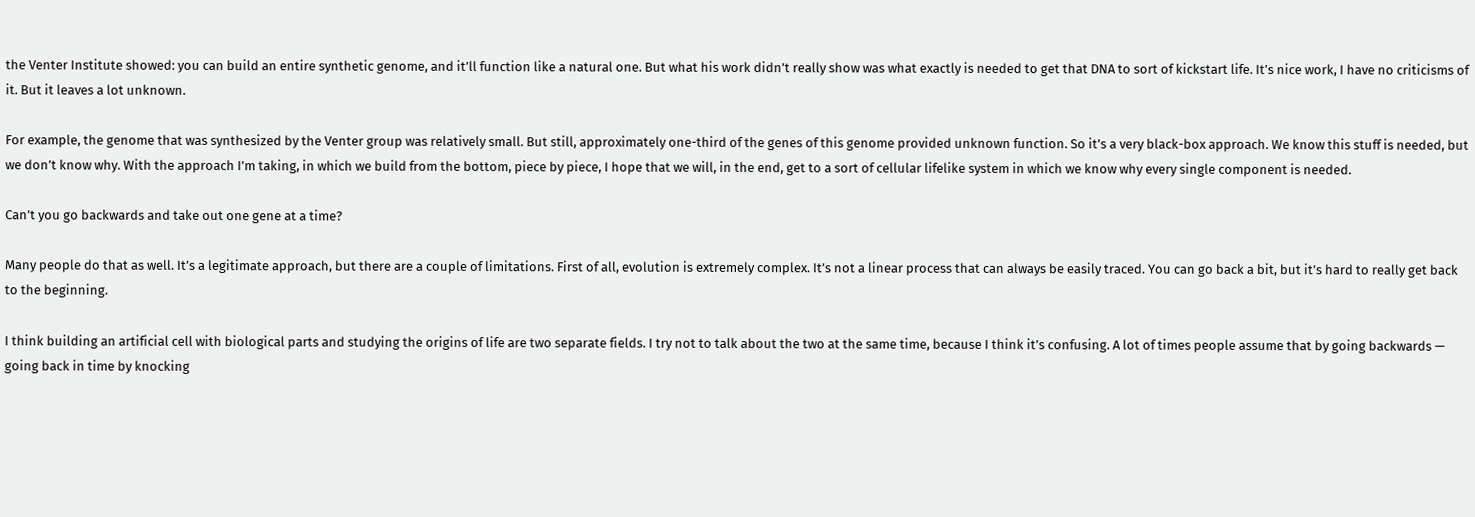the Venter Institute showed: you can build an entire synthetic genome, and it’ll function like a natural one. But what his work didn’t really show was what exactly is needed to get that DNA to sort of kickstart life. It’s nice work, I have no criticisms of it. But it leaves a lot unknown.

For example, the genome that was synthesized by the Venter group was relatively small. But still, approximately one-third of the genes of this genome provided unknown function. So it’s a very black-box approach. We know this stuff is needed, but we don’t know why. With the approach I’m taking, in which we build from the bottom, piece by piece, I hope that we will, in the end, get to a sort of cellular lifelike system in which we know why every single component is needed.

Can’t you go backwards and take out one gene at a time?

Many people do that as well. It’s a legitimate approach, but there are a couple of limitations. First of all, evolution is extremely complex. It’s not a linear process that can always be easily traced. You can go back a bit, but it’s hard to really get back to the beginning.

I think building an artificial cell with biological parts and studying the origins of life are two separate fields. I try not to talk about the two at the same time, because I think it’s confusing. A lot of times people assume that by going backwards — going back in time by knocking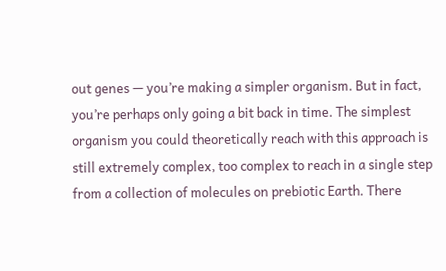out genes — you’re making a simpler organism. But in fact, you’re perhaps only going a bit back in time. The simplest organism you could theoretically reach with this approach is still extremely complex, too complex to reach in a single step from a collection of molecules on prebiotic Earth. There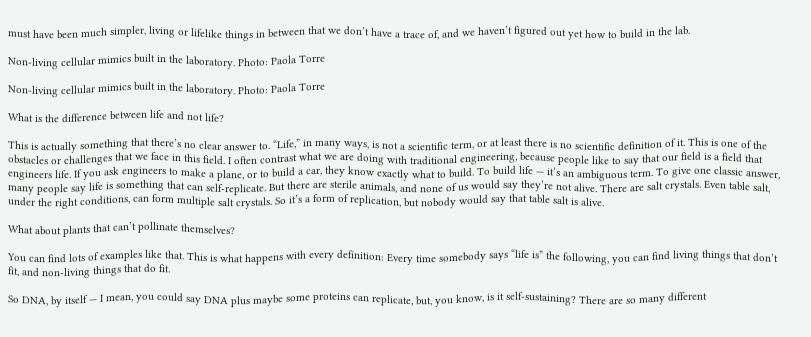must have been much simpler, living or lifelike things in between that we don’t have a trace of, and we haven’t figured out yet how to build in the lab.

Non-living cellular mimics built in the laboratory. Photo: Paola Torre

Non-living cellular mimics built in the laboratory. Photo: Paola Torre

What is the difference between life and not life?

This is actually something that there’s no clear answer to. “Life,” in many ways, is not a scientific term, or at least there is no scientific definition of it. This is one of the obstacles or challenges that we face in this field. I often contrast what we are doing with traditional engineering, because people like to say that our field is a field that engineers life. If you ask engineers to make a plane, or to build a car, they know exactly what to build. To build life — it’s an ambiguous term. To give one classic answer, many people say life is something that can self-replicate. But there are sterile animals, and none of us would say they’re not alive. There are salt crystals. Even table salt, under the right conditions, can form multiple salt crystals. So it’s a form of replication, but nobody would say that table salt is alive.

What about plants that can’t pollinate themselves?

You can find lots of examples like that. This is what happens with every definition: Every time somebody says “life is” the following, you can find living things that don’t fit, and non-living things that do fit.

So DNA, by itself — I mean, you could say DNA plus maybe some proteins can replicate, but, you know, is it self-sustaining? There are so many different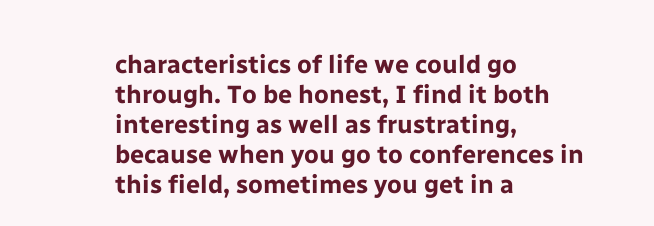characteristics of life we could go through. To be honest, I find it both interesting as well as frustrating, because when you go to conferences in this field, sometimes you get in a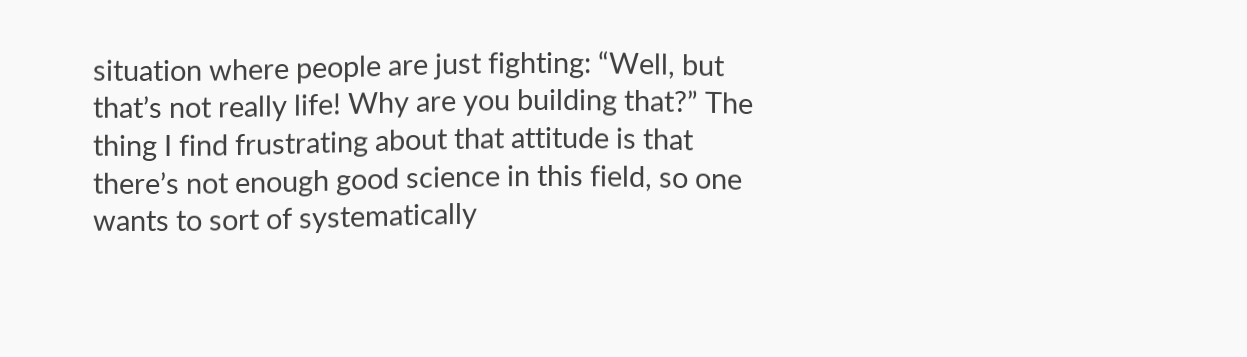situation where people are just fighting: “Well, but that’s not really life! Why are you building that?” The thing I find frustrating about that attitude is that there’s not enough good science in this field, so one wants to sort of systematically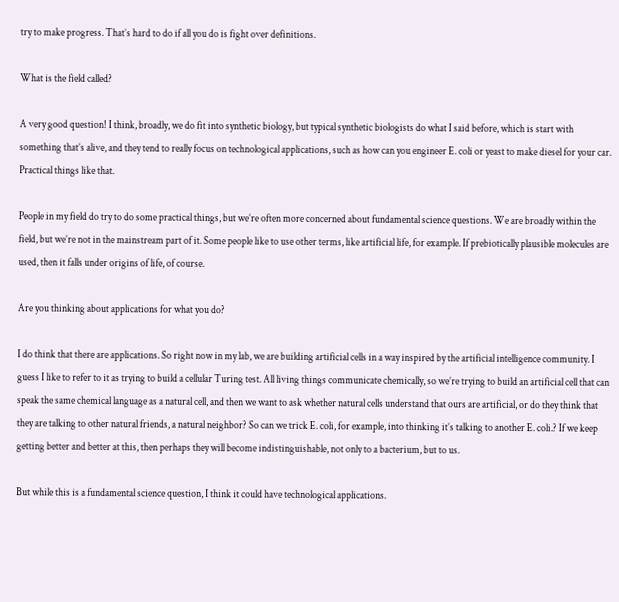try to make progress. That’s hard to do if all you do is fight over definitions.

What is the field called?

A very good question! I think, broadly, we do fit into synthetic biology, but typical synthetic biologists do what I said before, which is start with something that’s alive, and they tend to really focus on technological applications, such as how can you engineer E. coli or yeast to make diesel for your car. Practical things like that.

People in my field do try to do some practical things, but we’re often more concerned about fundamental science questions. We are broadly within the field, but we’re not in the mainstream part of it. Some people like to use other terms, like artificial life, for example. If prebiotically plausible molecules are used, then it falls under origins of life, of course.

Are you thinking about applications for what you do?

I do think that there are applications. So right now in my lab, we are building artificial cells in a way inspired by the artificial intelligence community. I guess I like to refer to it as trying to build a cellular Turing test. All living things communicate chemically, so we’re trying to build an artificial cell that can speak the same chemical language as a natural cell, and then we want to ask whether natural cells understand that ours are artificial, or do they think that they are talking to other natural friends, a natural neighbor? So can we trick E. coli, for example, into thinking it’s talking to another E. coli.? If we keep getting better and better at this, then perhaps they will become indistinguishable, not only to a bacterium, but to us.

But while this is a fundamental science question, I think it could have technological applications.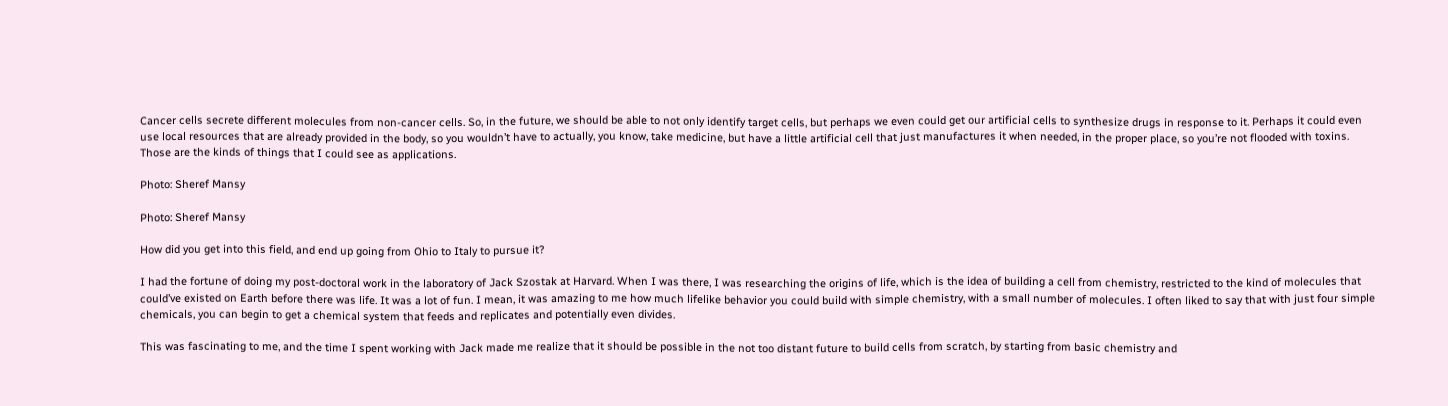Cancer cells secrete different molecules from non-cancer cells. So, in the future, we should be able to not only identify target cells, but perhaps we even could get our artificial cells to synthesize drugs in response to it. Perhaps it could even use local resources that are already provided in the body, so you wouldn’t have to actually, you know, take medicine, but have a little artificial cell that just manufactures it when needed, in the proper place, so you’re not flooded with toxins. Those are the kinds of things that I could see as applications.

Photo: Sheref Mansy

Photo: Sheref Mansy

How did you get into this field, and end up going from Ohio to Italy to pursue it?

I had the fortune of doing my post-doctoral work in the laboratory of Jack Szostak at Harvard. When I was there, I was researching the origins of life, which is the idea of building a cell from chemistry, restricted to the kind of molecules that could’ve existed on Earth before there was life. It was a lot of fun. I mean, it was amazing to me how much lifelike behavior you could build with simple chemistry, with a small number of molecules. I often liked to say that with just four simple chemicals, you can begin to get a chemical system that feeds and replicates and potentially even divides.

This was fascinating to me, and the time I spent working with Jack made me realize that it should be possible in the not too distant future to build cells from scratch, by starting from basic chemistry and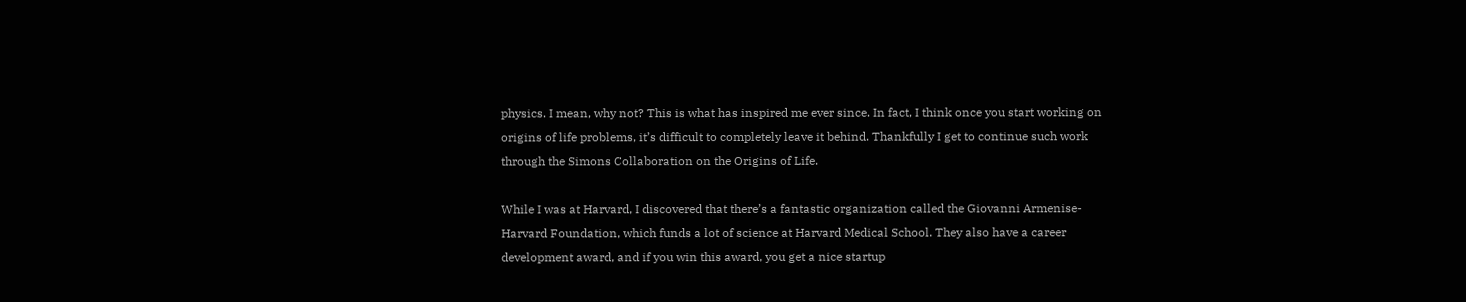physics. I mean, why not? This is what has inspired me ever since. In fact, I think once you start working on origins of life problems, it’s difficult to completely leave it behind. Thankfully I get to continue such work through the Simons Collaboration on the Origins of Life.

While I was at Harvard, I discovered that there’s a fantastic organization called the Giovanni Armenise-Harvard Foundation, which funds a lot of science at Harvard Medical School. They also have a career development award, and if you win this award, you get a nice startup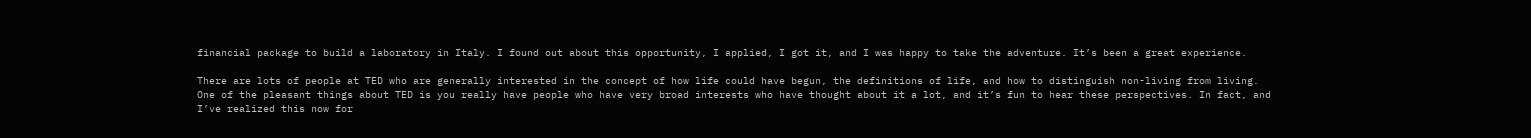financial package to build a laboratory in Italy. I found out about this opportunity, I applied, I got it, and I was happy to take the adventure. It’s been a great experience.

There are lots of people at TED who are generally interested in the concept of how life could have begun, the definitions of life, and how to distinguish non-living from living. One of the pleasant things about TED is you really have people who have very broad interests who have thought about it a lot, and it’s fun to hear these perspectives. In fact, and I’ve realized this now for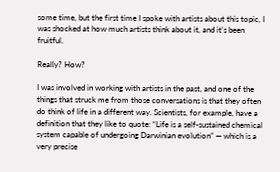some time, but the first time I spoke with artists about this topic, I was shocked at how much artists think about it, and it’s been fruitful.

Really? How?

I was involved in working with artists in the past, and one of the things that struck me from those conversations is that they often do think of life in a different way. Scientists, for example, have a definition that they like to quote: “Life is a self-sustained chemical system capable of undergoing Darwinian evolution” — which is a very precise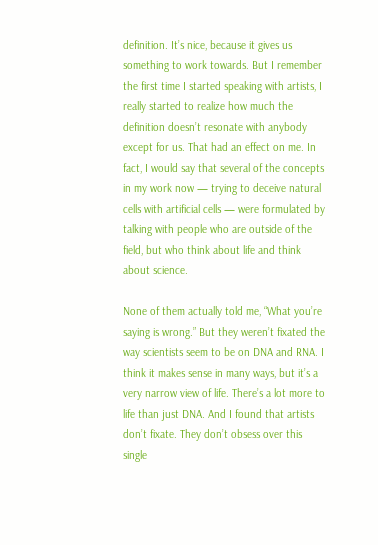definition. It’s nice, because it gives us something to work towards. But I remember the first time I started speaking with artists, I really started to realize how much the definition doesn’t resonate with anybody except for us. That had an effect on me. In fact, I would say that several of the concepts in my work now — trying to deceive natural cells with artificial cells — were formulated by talking with people who are outside of the field, but who think about life and think about science.

None of them actually told me, “What you’re saying is wrong.” But they weren’t fixated the way scientists seem to be on DNA and RNA. I think it makes sense in many ways, but it’s a very narrow view of life. There’s a lot more to life than just DNA. And I found that artists don’t fixate. They don’t obsess over this single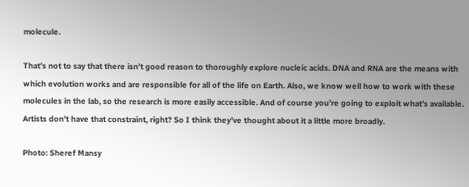molecule.

That’s not to say that there isn’t good reason to thoroughly explore nucleic acids. DNA and RNA are the means with which evolution works and are responsible for all of the life on Earth. Also, we know well how to work with these molecules in the lab, so the research is more easily accessible. And of course you’re going to exploit what’s available. Artists don’t have that constraint, right? So I think they’ve thought about it a little more broadly.

Photo: Sheref Mansy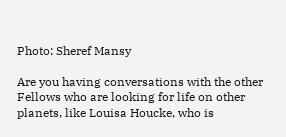Photo: Sheref Mansy

Are you having conversations with the other Fellows who are looking for life on other planets, like Louisa Houcke, who is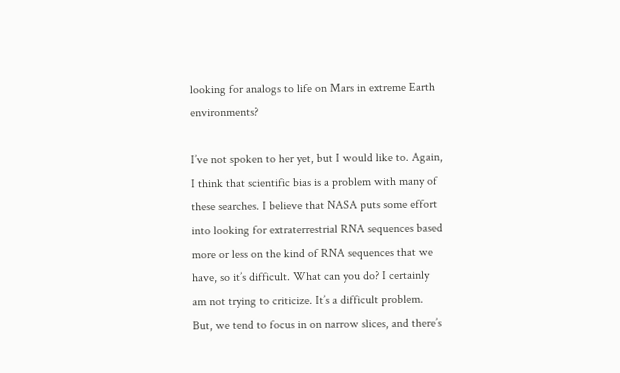looking for analogs to life on Mars in extreme Earth environments?

I’ve not spoken to her yet, but I would like to. Again, I think that scientific bias is a problem with many of these searches. I believe that NASA puts some effort into looking for extraterrestrial RNA sequences based more or less on the kind of RNA sequences that we have, so it’s difficult. What can you do? I certainly am not trying to criticize. It’s a difficult problem. But, we tend to focus in on narrow slices, and there’s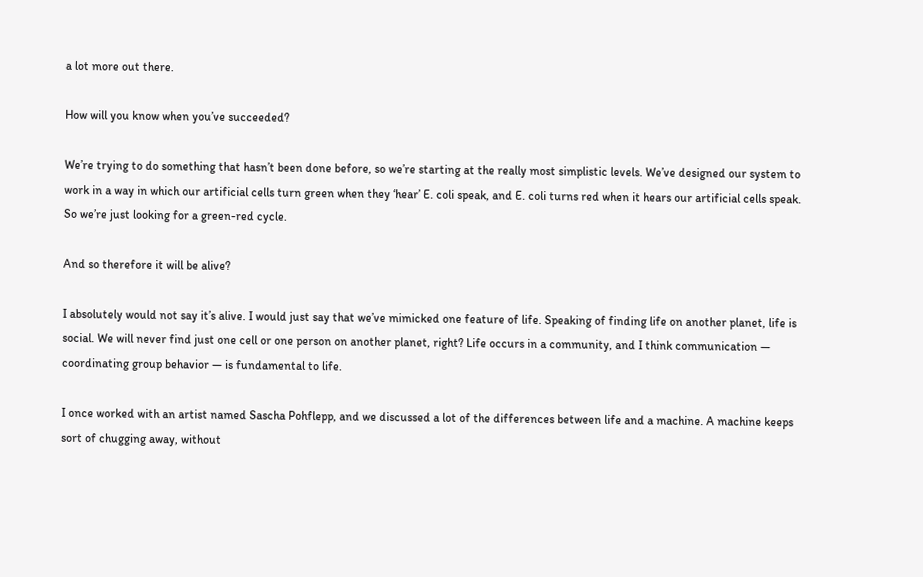a lot more out there.

How will you know when you’ve succeeded?

We’re trying to do something that hasn’t been done before, so we’re starting at the really most simplistic levels. We’ve designed our system to work in a way in which our artificial cells turn green when they ‘hear’ E. coli speak, and E. coli turns red when it hears our artificial cells speak. So we’re just looking for a green-red cycle.

And so therefore it will be alive?

I absolutely would not say it’s alive. I would just say that we’ve mimicked one feature of life. Speaking of finding life on another planet, life is social. We will never find just one cell or one person on another planet, right? Life occurs in a community, and I think communication — coordinating group behavior — is fundamental to life.

I once worked with an artist named Sascha Pohflepp, and we discussed a lot of the differences between life and a machine. A machine keeps sort of chugging away, without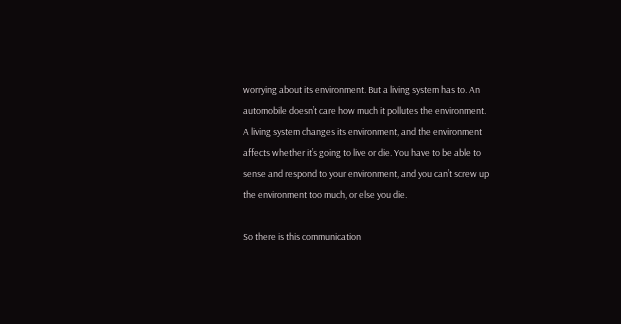worrying about its environment. But a living system has to. An automobile doesn’t care how much it pollutes the environment. A living system changes its environment, and the environment affects whether it’s going to live or die. You have to be able to sense and respond to your environment, and you can’t screw up the environment too much, or else you die.

So there is this communication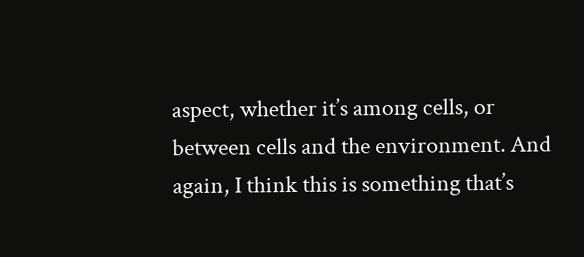aspect, whether it’s among cells, or between cells and the environment. And again, I think this is something that’s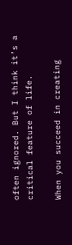often ignored. But I think it’s a critical feature of life.

When you succeed in creating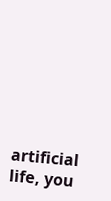artificial life, you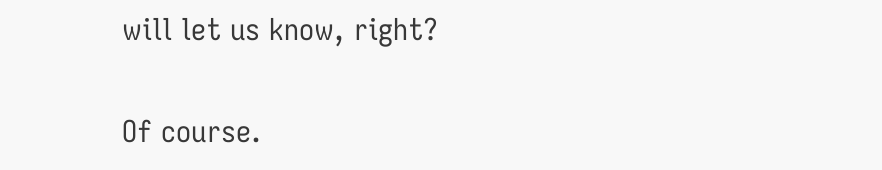will let us know, right?

Of course.